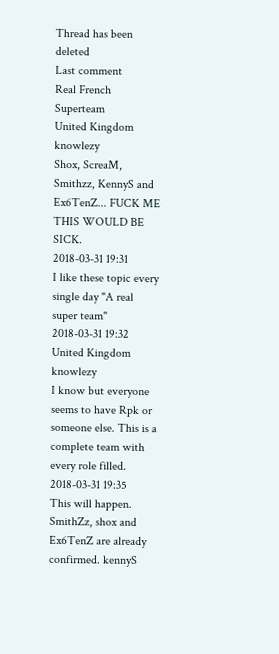Thread has been deleted
Last comment
Real French Superteam
United Kingdom knowlezy
Shox, ScreaM, Smithzz, KennyS and Ex6TenZ... FUCK ME THIS WOULD BE SICK.
2018-03-31 19:31
I like these topic every single day "A real super team"
2018-03-31 19:32
United Kingdom knowlezy
I know but everyone seems to have Rpk or someone else. This is a complete team with every role filled.
2018-03-31 19:35
This will happen. SmithZz, shox and Ex6TenZ are already confirmed. kennyS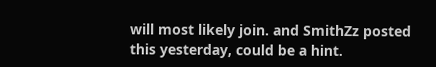will most likely join. and SmithZz posted this yesterday, could be a hint.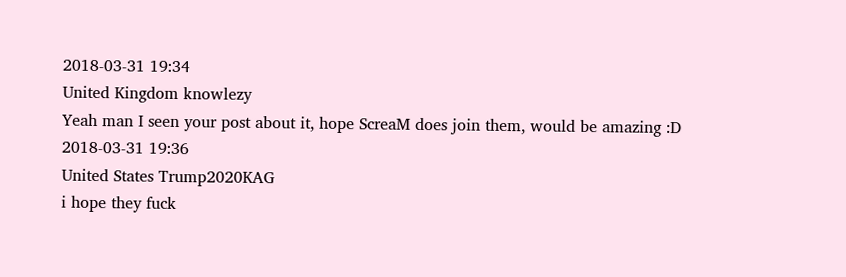2018-03-31 19:34
United Kingdom knowlezy
Yeah man I seen your post about it, hope ScreaM does join them, would be amazing :D
2018-03-31 19:36
United States Trump2020KAG
i hope they fuck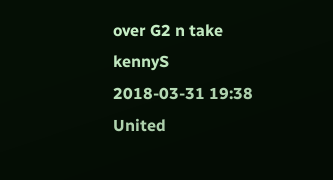over G2 n take kennyS
2018-03-31 19:38
United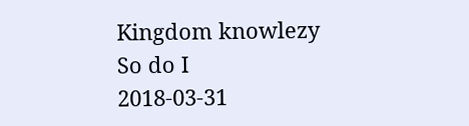Kingdom knowlezy
So do I
2018-03-31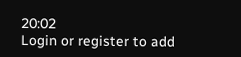20:02
Login or register to add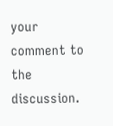your comment to the discussion.